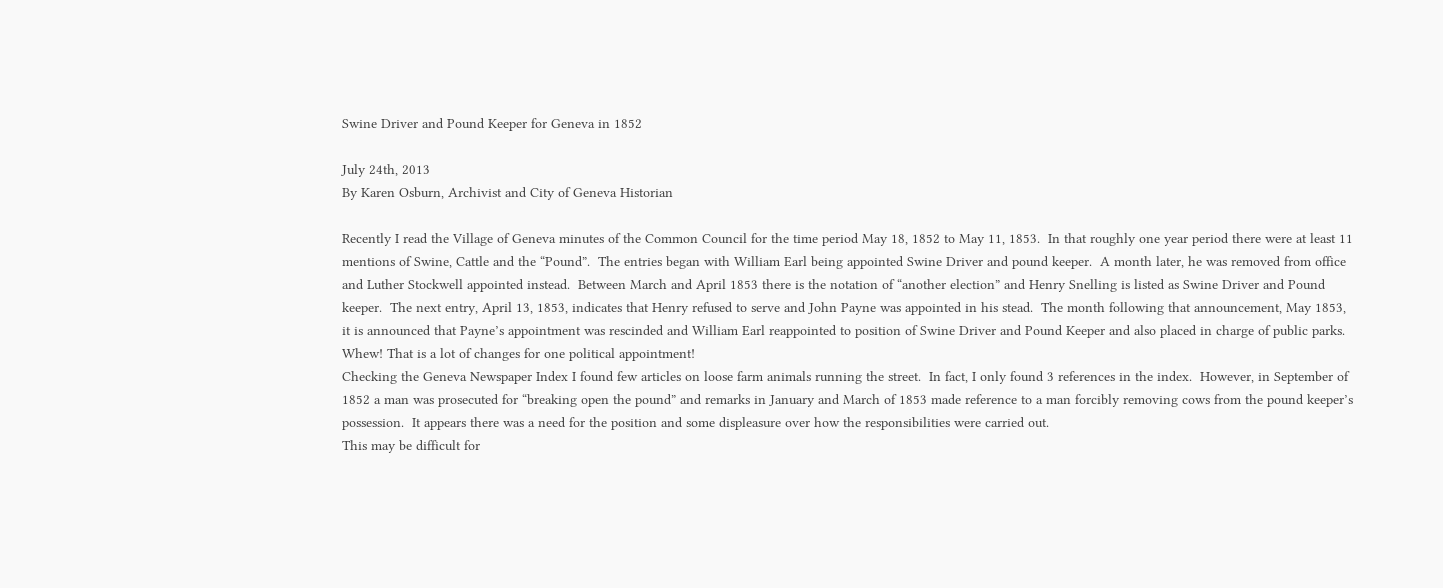Swine Driver and Pound Keeper for Geneva in 1852

July 24th, 2013
By Karen Osburn, Archivist and City of Geneva Historian

Recently I read the Village of Geneva minutes of the Common Council for the time period May 18, 1852 to May 11, 1853.  In that roughly one year period there were at least 11 mentions of Swine, Cattle and the “Pound”.  The entries began with William Earl being appointed Swine Driver and pound keeper.  A month later, he was removed from office and Luther Stockwell appointed instead.  Between March and April 1853 there is the notation of “another election” and Henry Snelling is listed as Swine Driver and Pound keeper.  The next entry, April 13, 1853, indicates that Henry refused to serve and John Payne was appointed in his stead.  The month following that announcement, May 1853, it is announced that Payne’s appointment was rescinded and William Earl reappointed to position of Swine Driver and Pound Keeper and also placed in charge of public parks.  Whew! That is a lot of changes for one political appointment!
Checking the Geneva Newspaper Index I found few articles on loose farm animals running the street.  In fact, I only found 3 references in the index.  However, in September of 1852 a man was prosecuted for “breaking open the pound” and remarks in January and March of 1853 made reference to a man forcibly removing cows from the pound keeper’s possession.  It appears there was a need for the position and some displeasure over how the responsibilities were carried out.
This may be difficult for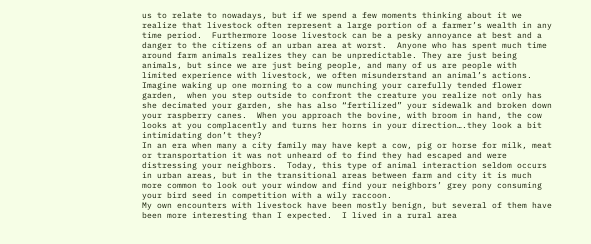us to relate to nowadays, but if we spend a few moments thinking about it we realize that livestock often represent a large portion of a farmer’s wealth in any time period.  Furthermore loose livestock can be a pesky annoyance at best and a danger to the citizens of an urban area at worst.  Anyone who has spent much time around farm animals realizes they can be unpredictable. They are just being animals, but since we are just being people, and many of us are people with limited experience with livestock, we often misunderstand an animal’s actions.
Imagine waking up one morning to a cow munching your carefully tended flower garden,  when you step outside to confront the creature you realize not only has she decimated your garden, she has also “fertilized” your sidewalk and broken down your raspberry canes.  When you approach the bovine, with broom in hand, the cow looks at you complacently and turns her horns in your direction….they look a bit intimidating don’t they?
In an era when many a city family may have kept a cow, pig or horse for milk, meat or transportation it was not unheard of to find they had escaped and were distressing your neighbors.  Today, this type of animal interaction seldom occurs in urban areas, but in the transitional areas between farm and city it is much more common to look out your window and find your neighbors’ grey pony consuming your bird seed in competition with a wily raccoon.
My own encounters with livestock have been mostly benign, but several of them have been more interesting than I expected.  I lived in a rural area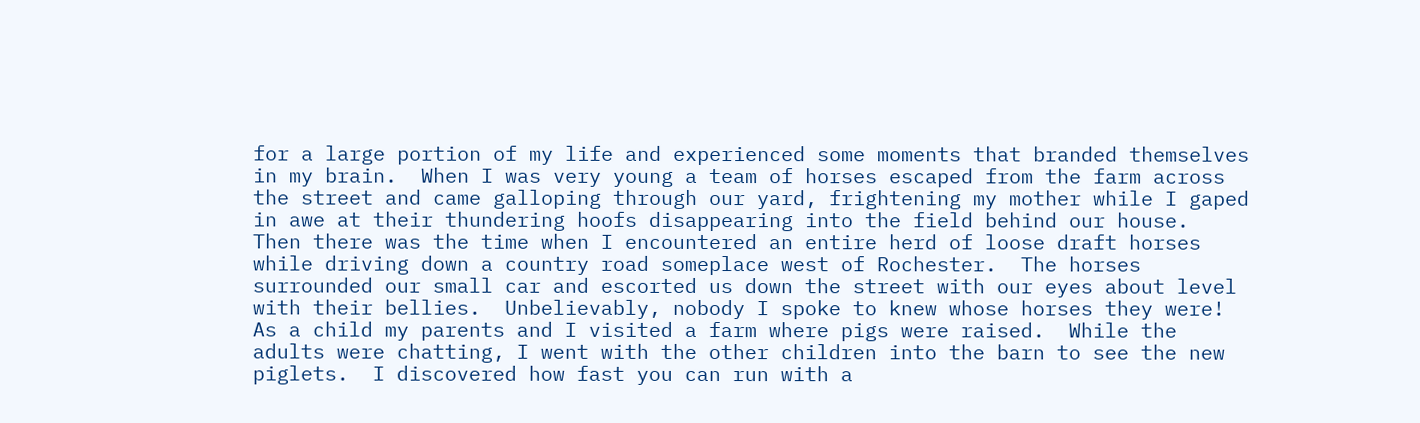for a large portion of my life and experienced some moments that branded themselves in my brain.  When I was very young a team of horses escaped from the farm across the street and came galloping through our yard, frightening my mother while I gaped in awe at their thundering hoofs disappearing into the field behind our house.  Then there was the time when I encountered an entire herd of loose draft horses while driving down a country road someplace west of Rochester.  The horses surrounded our small car and escorted us down the street with our eyes about level with their bellies.  Unbelievably, nobody I spoke to knew whose horses they were!
As a child my parents and I visited a farm where pigs were raised.  While the adults were chatting, I went with the other children into the barn to see the new piglets.  I discovered how fast you can run with a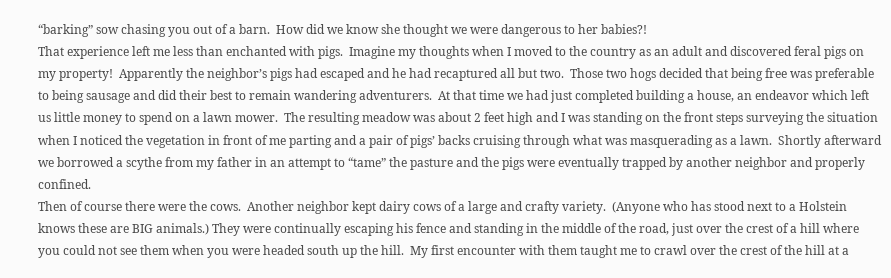“barking” sow chasing you out of a barn.  How did we know she thought we were dangerous to her babies?!
That experience left me less than enchanted with pigs.  Imagine my thoughts when I moved to the country as an adult and discovered feral pigs on my property!  Apparently the neighbor’s pigs had escaped and he had recaptured all but two.  Those two hogs decided that being free was preferable to being sausage and did their best to remain wandering adventurers.  At that time we had just completed building a house, an endeavor which left us little money to spend on a lawn mower.  The resulting meadow was about 2 feet high and I was standing on the front steps surveying the situation when I noticed the vegetation in front of me parting and a pair of pigs’ backs cruising through what was masquerading as a lawn.  Shortly afterward we borrowed a scythe from my father in an attempt to “tame” the pasture and the pigs were eventually trapped by another neighbor and properly confined.
Then of course there were the cows.  Another neighbor kept dairy cows of a large and crafty variety.  (Anyone who has stood next to a Holstein knows these are BIG animals.) They were continually escaping his fence and standing in the middle of the road, just over the crest of a hill where you could not see them when you were headed south up the hill.  My first encounter with them taught me to crawl over the crest of the hill at a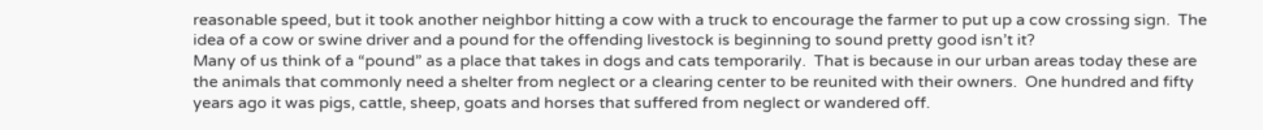reasonable speed, but it took another neighbor hitting a cow with a truck to encourage the farmer to put up a cow crossing sign.  The idea of a cow or swine driver and a pound for the offending livestock is beginning to sound pretty good isn’t it?
Many of us think of a “pound” as a place that takes in dogs and cats temporarily.  That is because in our urban areas today these are the animals that commonly need a shelter from neglect or a clearing center to be reunited with their owners.  One hundred and fifty years ago it was pigs, cattle, sheep, goats and horses that suffered from neglect or wandered off.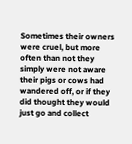Sometimes their owners were cruel, but more often than not they simply were not aware their pigs or cows had wandered off, or if they did thought they would just go and collect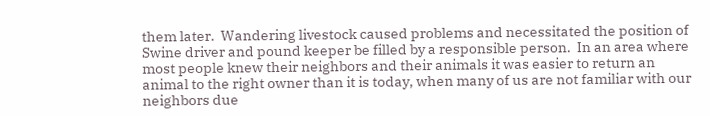them later.  Wandering livestock caused problems and necessitated the position of Swine driver and pound keeper be filled by a responsible person.  In an area where most people knew their neighbors and their animals it was easier to return an animal to the right owner than it is today, when many of us are not familiar with our neighbors due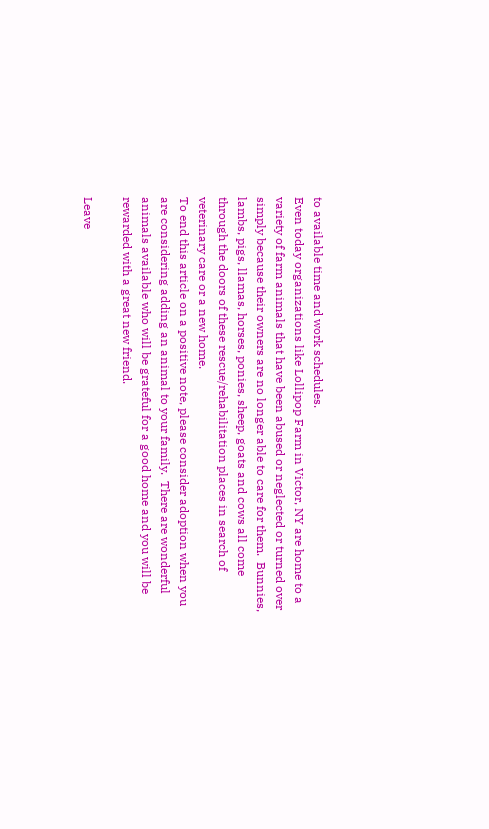to available time and work schedules.
Even today organizations like Lollipop Farm in Victor, NY are home to a variety of farm animals that have been abused or neglected or turned over simply because their owners are no longer able to care for them.  Bunnies, lambs, pigs, llamas, horses, ponies, sheep, goats and cows all come through the doors of these rescue/rehabilitation places in search of veterinary care or a new home.
To end this article on a positive note, please consider adoption when you are considering adding an animal to your family.  There are wonderful animals available who will be grateful for a good home and you will be rewarded with a great new friend.

Leave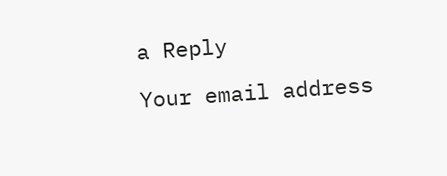a Reply

Your email address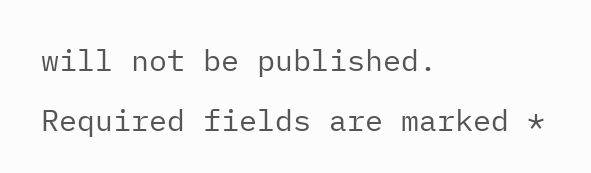will not be published. Required fields are marked *